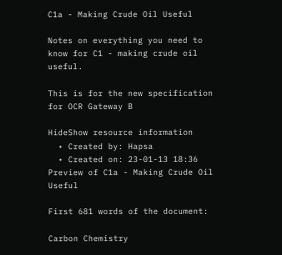C1a - Making Crude Oil Useful

Notes on everything you need to know for C1 - making crude oil useful.

This is for the new specification for OCR Gateway B

HideShow resource information
  • Created by: Hapsa
  • Created on: 23-01-13 18:36
Preview of C1a - Making Crude Oil Useful

First 681 words of the document:

Carbon Chemistry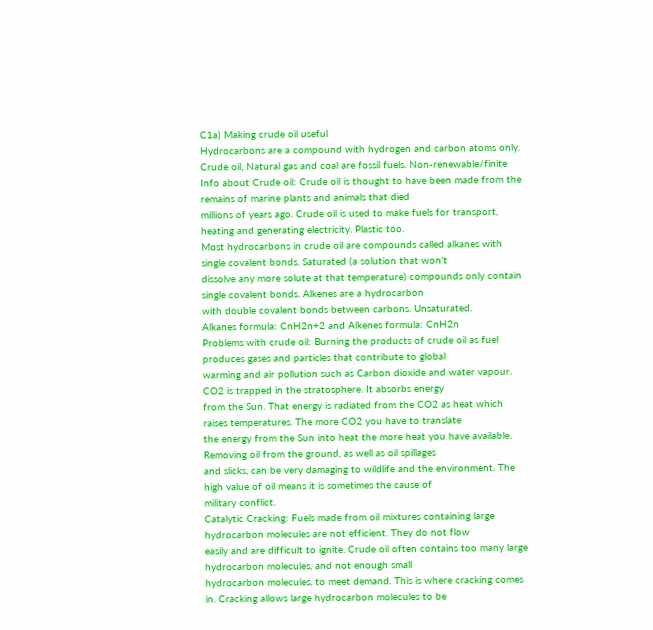C1a) Making crude oil useful
Hydrocarbons are a compound with hydrogen and carbon atoms only.
Crude oil, Natural gas and coal are fossil fuels. Non-renewable/finite
Info about Crude oil: Crude oil is thought to have been made from the remains of marine plants and animals that died
millions of years ago. Crude oil is used to make fuels for transport, heating and generating electricity. Plastic too.
Most hydrocarbons in crude oil are compounds called alkanes with single covalent bonds. Saturated (a solution that won't
dissolve any more solute at that temperature) compounds only contain single covalent bonds. Alkenes are a hydrocarbon
with double covalent bonds between carbons. Unsaturated.
Alkanes formula: CnH2n+2 and Alkenes formula: CnH2n
Problems with crude oil: Burning the products of crude oil as fuel produces gases and particles that contribute to global
warming and air pollution such as Carbon dioxide and water vapour. CO2 is trapped in the stratosphere. It absorbs energy
from the Sun. That energy is radiated from the CO2 as heat which raises temperatures. The more CO2 you have to translate
the energy from the Sun into heat the more heat you have available. Removing oil from the ground, as well as oil spillages
and slicks, can be very damaging to wildlife and the environment. The high value of oil means it is sometimes the cause of
military conflict.
Catalytic Cracking: Fuels made from oil mixtures containing large hydrocarbon molecules are not efficient. They do not flow
easily and are difficult to ignite. Crude oil often contains too many large hydrocarbon molecules, and not enough small
hydrocarbon molecules, to meet demand. This is where cracking comes in. Cracking allows large hydrocarbon molecules to be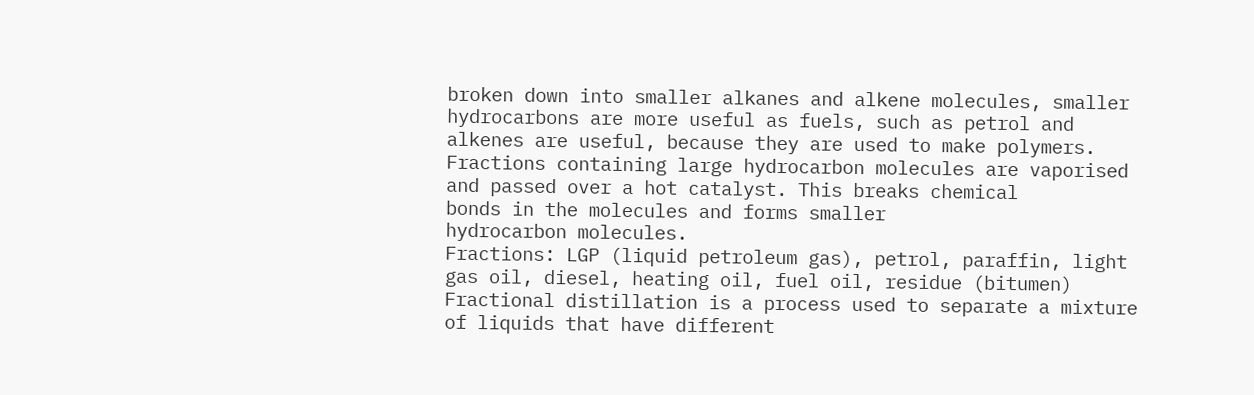broken down into smaller alkanes and alkene molecules, smaller hydrocarbons are more useful as fuels, such as petrol and
alkenes are useful, because they are used to make polymers. Fractions containing large hydrocarbon molecules are vaporised
and passed over a hot catalyst. This breaks chemical
bonds in the molecules and forms smaller
hydrocarbon molecules.
Fractions: LGP (liquid petroleum gas), petrol, paraffin, light
gas oil, diesel, heating oil, fuel oil, residue (bitumen)
Fractional distillation is a process used to separate a mixture
of liquids that have different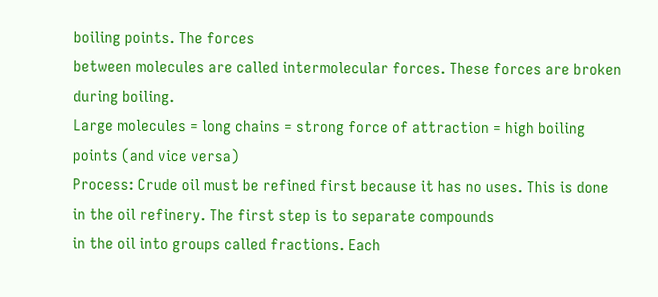boiling points. The forces
between molecules are called intermolecular forces. These forces are broken during boiling.
Large molecules = long chains = strong force of attraction = high boiling points (and vice versa)
Process: Crude oil must be refined first because it has no uses. This is done in the oil refinery. The first step is to separate compounds
in the oil into groups called fractions. Each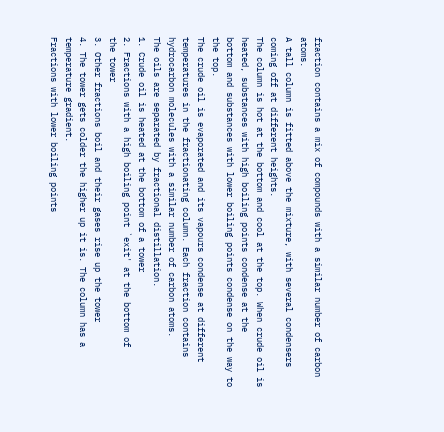fraction contains a mix of compounds with a similar number of carbon atoms.
A tall column is fitted above the mixture, with several condensers coming off at different heights.
The column is hot at the bottom and cool at the top. When crude oil is heated, substances with high boiling points condense at the
bottom and substances with lower boiling points condense on the way to the top.
The crude oil is evaporated and its vapours condense at different temperatures in the fractionating column. Each fraction contains
hydrocarbon molecules with a similar number of carbon atoms.
The oils are separated by fractional distillation.
1. Crude oil is heated at the bottom of a tower
2. Fractions with a high boiling point `exit' at the bottom of
the tower
3. Other fractions boil and their gases rise up the tower
4. The tower gets colder the higher up it is. The column has a
temperature gradient.
Fractions with lower boiling points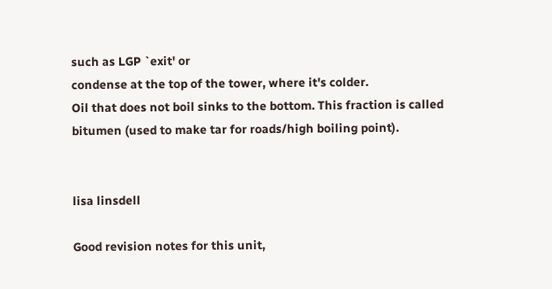such as LGP `exit' or
condense at the top of the tower, where it's colder.
Oil that does not boil sinks to the bottom. This fraction is called
bitumen (used to make tar for roads/high boiling point).


lisa linsdell

Good revision notes for this unit,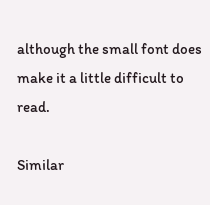although the small font does make it a little difficult to read.

Similar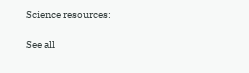Science resources:

See all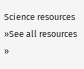Science resources »See all resources »